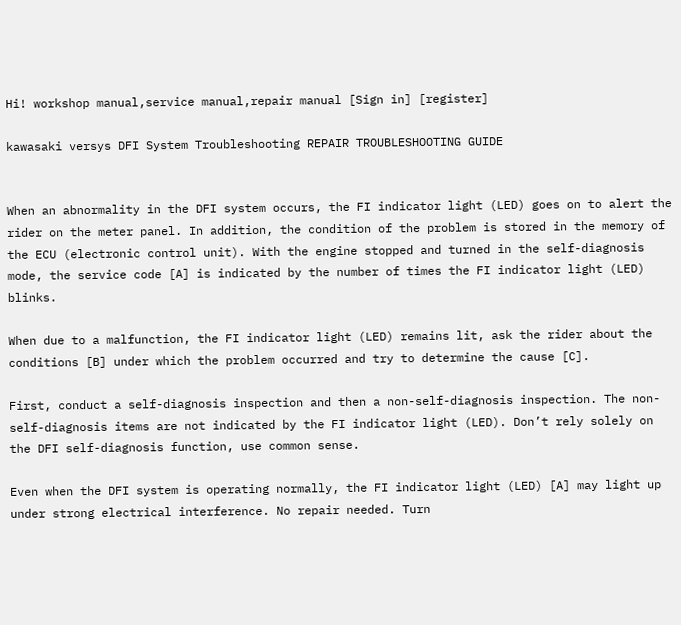Hi! workshop manual,service manual,repair manual [Sign in] [register]

kawasaki versys DFI System Troubleshooting REPAIR TROUBLESHOOTING GUIDE


When an abnormality in the DFI system occurs, the FI indicator light (LED) goes on to alert the rider on the meter panel. In addition, the condition of the problem is stored in the memory of the ECU (electronic control unit). With the engine stopped and turned in the self-diagnosis mode, the service code [A] is indicated by the number of times the FI indicator light (LED) blinks.

When due to a malfunction, the FI indicator light (LED) remains lit, ask the rider about the conditions [B] under which the problem occurred and try to determine the cause [C].

First, conduct a self-diagnosis inspection and then a non-self-diagnosis inspection. The non-self-diagnosis items are not indicated by the FI indicator light (LED). Don’t rely solely on the DFI self-diagnosis function, use common sense.

Even when the DFI system is operating normally, the FI indicator light (LED) [A] may light up under strong electrical interference. No repair needed. Turn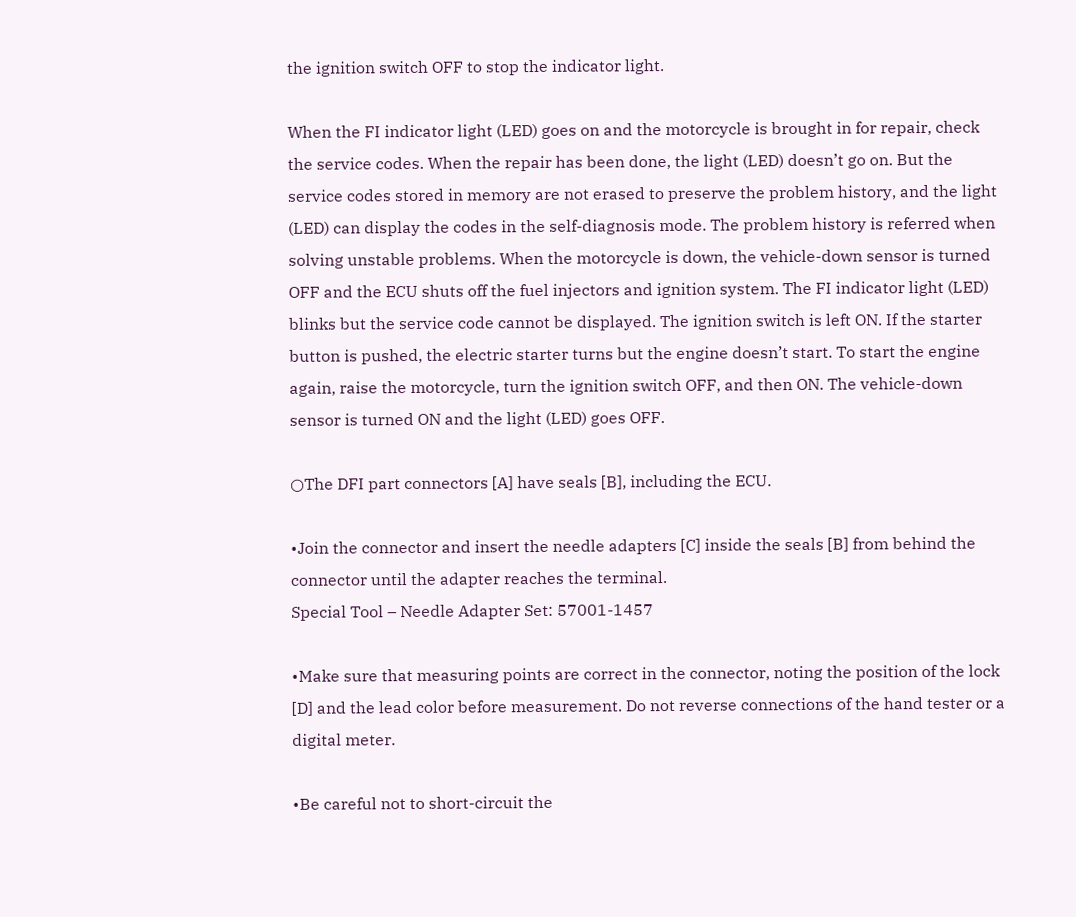the ignition switch OFF to stop the indicator light.

When the FI indicator light (LED) goes on and the motorcycle is brought in for repair, check the service codes. When the repair has been done, the light (LED) doesn’t go on. But the service codes stored in memory are not erased to preserve the problem history, and the light (LED) can display the codes in the self-diagnosis mode. The problem history is referred when solving unstable problems. When the motorcycle is down, the vehicle-down sensor is turned OFF and the ECU shuts off the fuel injectors and ignition system. The FI indicator light (LED) blinks but the service code cannot be displayed. The ignition switch is left ON. If the starter button is pushed, the electric starter turns but the engine doesn’t start. To start the engine again, raise the motorcycle, turn the ignition switch OFF, and then ON. The vehicle-down sensor is turned ON and the light (LED) goes OFF.

○The DFI part connectors [A] have seals [B], including the ECU.

•Join the connector and insert the needle adapters [C] inside the seals [B] from behind the connector until the adapter reaches the terminal.
Special Tool – Needle Adapter Set: 57001-1457

•Make sure that measuring points are correct in the connector, noting the position of the lock [D] and the lead color before measurement. Do not reverse connections of the hand tester or a digital meter.

•Be careful not to short-circuit the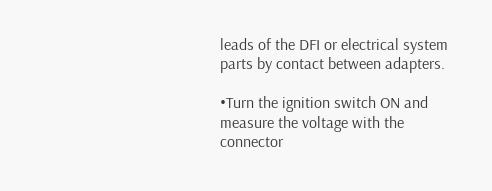leads of the DFI or electrical system parts by contact between adapters.

•Turn the ignition switch ON and measure the voltage with the connector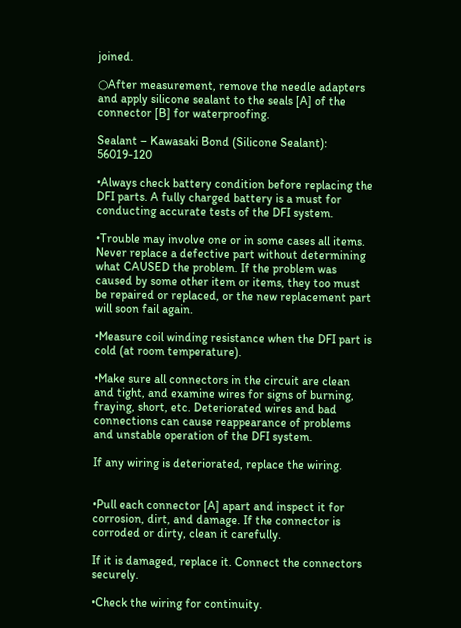joined.

○After measurement, remove the needle adapters and apply silicone sealant to the seals [A] of the connector [B] for waterproofing.

Sealant – Kawasaki Bond (Silicone Sealant): 56019-120

•Always check battery condition before replacing the DFI parts. A fully charged battery is a must for conducting accurate tests of the DFI system.

•Trouble may involve one or in some cases all items. Never replace a defective part without determining what CAUSED the problem. If the problem was caused by some other item or items, they too must be repaired or replaced, or the new replacement part will soon fail again.

•Measure coil winding resistance when the DFI part is cold (at room temperature).

•Make sure all connectors in the circuit are clean and tight, and examine wires for signs of burning, fraying, short, etc. Deteriorated wires and bad connections can cause reappearance of problems and unstable operation of the DFI system.

If any wiring is deteriorated, replace the wiring.


•Pull each connector [A] apart and inspect it for corrosion, dirt, and damage. If the connector is corroded or dirty, clean it carefully.

If it is damaged, replace it. Connect the connectors securely.

•Check the wiring for continuity.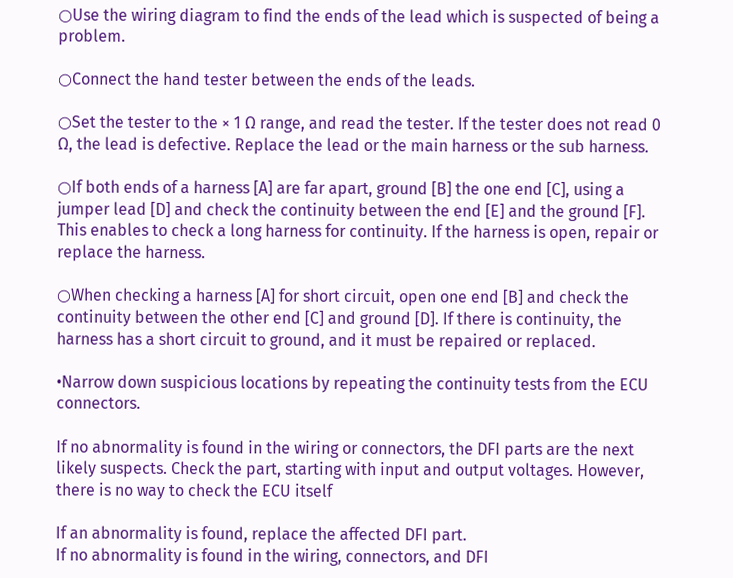○Use the wiring diagram to find the ends of the lead which is suspected of being a problem.

○Connect the hand tester between the ends of the leads.

○Set the tester to the × 1 Ω range, and read the tester. If the tester does not read 0 Ω, the lead is defective. Replace the lead or the main harness or the sub harness.

○If both ends of a harness [A] are far apart, ground [B] the one end [C], using a jumper lead [D] and check the continuity between the end [E] and the ground [F]. This enables to check a long harness for continuity. If the harness is open, repair or replace the harness.

○When checking a harness [A] for short circuit, open one end [B] and check the continuity between the other end [C] and ground [D]. If there is continuity, the harness has a short circuit to ground, and it must be repaired or replaced.

•Narrow down suspicious locations by repeating the continuity tests from the ECU connectors.

If no abnormality is found in the wiring or connectors, the DFI parts are the next likely suspects. Check the part, starting with input and output voltages. However, there is no way to check the ECU itself

If an abnormality is found, replace the affected DFI part.
If no abnormality is found in the wiring, connectors, and DFI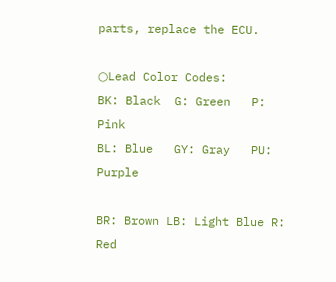parts, replace the ECU.

○Lead Color Codes:
BK: Black  G: Green   P: Pink
BL: Blue   GY: Gray   PU: Purple

BR: Brown LB: Light Blue R: Red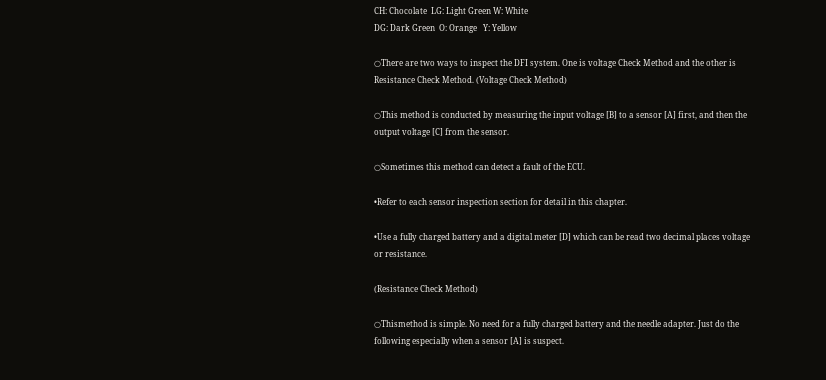CH: Chocolate  LG: Light Green W: White
DG: Dark Green  O: Orange   Y: Yellow

○There are two ways to inspect the DFI system. One is voltage Check Method and the other is Resistance Check Method. (Voltage Check Method)

○This method is conducted by measuring the input voltage [B] to a sensor [A] first, and then the output voltage [C] from the sensor.

○Sometimes this method can detect a fault of the ECU.

•Refer to each sensor inspection section for detail in this chapter.

•Use a fully charged battery and a digital meter [D] which can be read two decimal places voltage or resistance.

(Resistance Check Method)

○Thismethod is simple. No need for a fully charged battery and the needle adapter. Just do the following especially when a sensor [A] is suspect.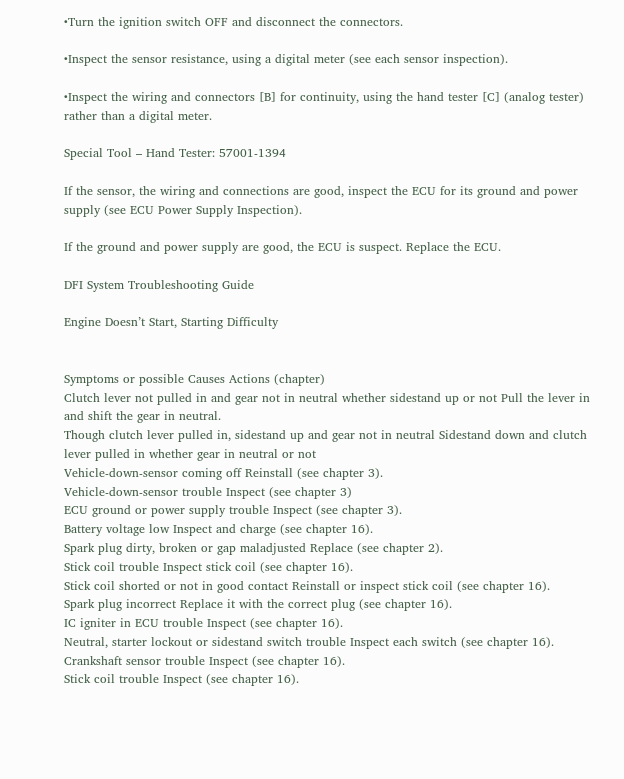•Turn the ignition switch OFF and disconnect the connectors.

•Inspect the sensor resistance, using a digital meter (see each sensor inspection).

•Inspect the wiring and connectors [B] for continuity, using the hand tester [C] (analog tester) rather than a digital meter.

Special Tool – Hand Tester: 57001-1394

If the sensor, the wiring and connections are good, inspect the ECU for its ground and power supply (see ECU Power Supply Inspection).

If the ground and power supply are good, the ECU is suspect. Replace the ECU.

DFI System Troubleshooting Guide

Engine Doesn’t Start, Starting Difficulty


Symptoms or possible Causes Actions (chapter)
Clutch lever not pulled in and gear not in neutral whether sidestand up or not Pull the lever in and shift the gear in neutral.
Though clutch lever pulled in, sidestand up and gear not in neutral Sidestand down and clutch lever pulled in whether gear in neutral or not
Vehicle-down-sensor coming off Reinstall (see chapter 3).
Vehicle-down-sensor trouble Inspect (see chapter 3)
ECU ground or power supply trouble Inspect (see chapter 3).
Battery voltage low Inspect and charge (see chapter 16).
Spark plug dirty, broken or gap maladjusted Replace (see chapter 2).
Stick coil trouble Inspect stick coil (see chapter 16).
Stick coil shorted or not in good contact Reinstall or inspect stick coil (see chapter 16).
Spark plug incorrect Replace it with the correct plug (see chapter 16).
IC igniter in ECU trouble Inspect (see chapter 16).
Neutral, starter lockout or sidestand switch trouble Inspect each switch (see chapter 16).
Crankshaft sensor trouble Inspect (see chapter 16).
Stick coil trouble Inspect (see chapter 16).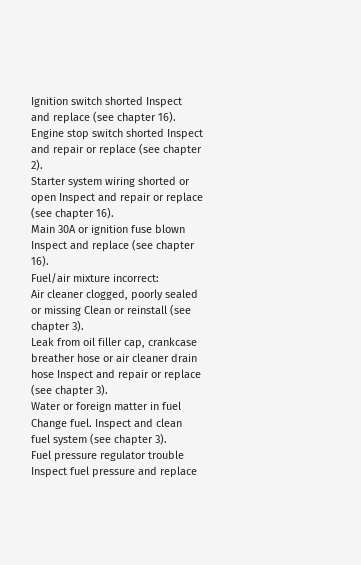Ignition switch shorted Inspect and replace (see chapter 16).
Engine stop switch shorted Inspect and repair or replace (see chapter 2).
Starter system wiring shorted or open Inspect and repair or replace (see chapter 16).
Main 30A or ignition fuse blown Inspect and replace (see chapter 16).
Fuel/air mixture incorrect:
Air cleaner clogged, poorly sealed or missing Clean or reinstall (see chapter 3).
Leak from oil filler cap, crankcase breather hose or air cleaner drain hose Inspect and repair or replace (see chapter 3).
Water or foreign matter in fuel Change fuel. Inspect and clean fuel system (see chapter 3).
Fuel pressure regulator trouble Inspect fuel pressure and replace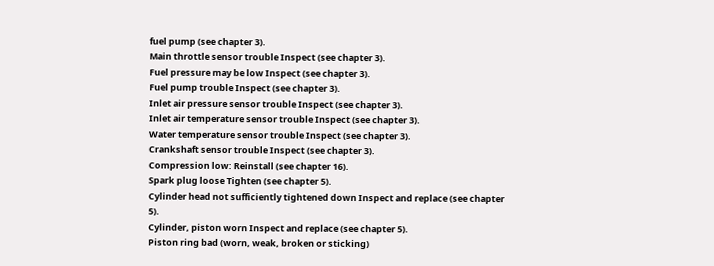fuel pump (see chapter 3).
Main throttle sensor trouble Inspect (see chapter 3).
Fuel pressure may be low Inspect (see chapter 3).
Fuel pump trouble Inspect (see chapter 3).
Inlet air pressure sensor trouble Inspect (see chapter 3).
Inlet air temperature sensor trouble Inspect (see chapter 3).
Water temperature sensor trouble Inspect (see chapter 3).
Crankshaft sensor trouble Inspect (see chapter 3).
Compression low: Reinstall (see chapter 16).
Spark plug loose Tighten (see chapter 5).
Cylinder head not sufficiently tightened down Inspect and replace (see chapter 5).
Cylinder, piston worn Inspect and replace (see chapter 5).
Piston ring bad (worn, weak, broken or sticking)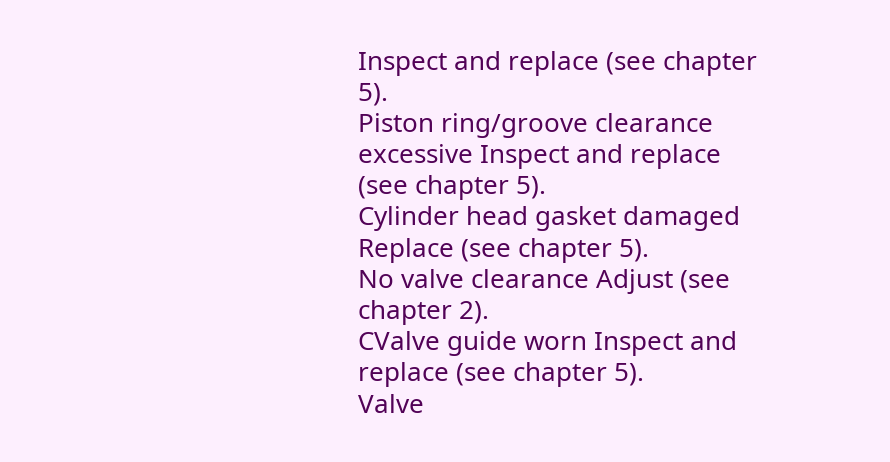Inspect and replace (see chapter 5).
Piston ring/groove clearance excessive Inspect and replace (see chapter 5).
Cylinder head gasket damaged Replace (see chapter 5).
No valve clearance Adjust (see chapter 2).
CValve guide worn Inspect and replace (see chapter 5).
Valve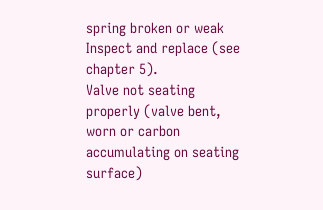spring broken or weak Inspect and replace (see chapter 5).
Valve not seating properly (valve bent, worn or carbon accumulating on seating surface)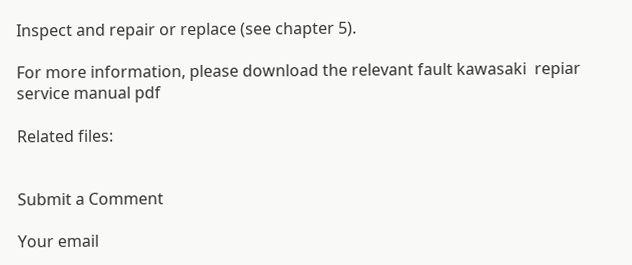Inspect and repair or replace (see chapter 5).

For more information, please download the relevant fault kawasaki  repiar service manual pdf

Related files:


Submit a Comment

Your email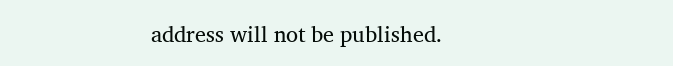address will not be published.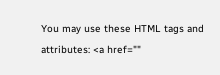You may use these HTML tags and attributes: <a href=""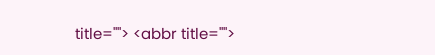title=""> <abbr title="">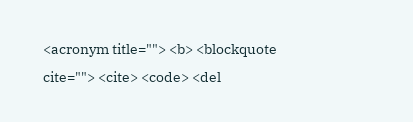<acronym title=""> <b> <blockquote cite=""> <cite> <code> <del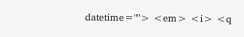datetime=""> <em> <i> <q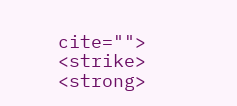cite=""> <strike> <strong>